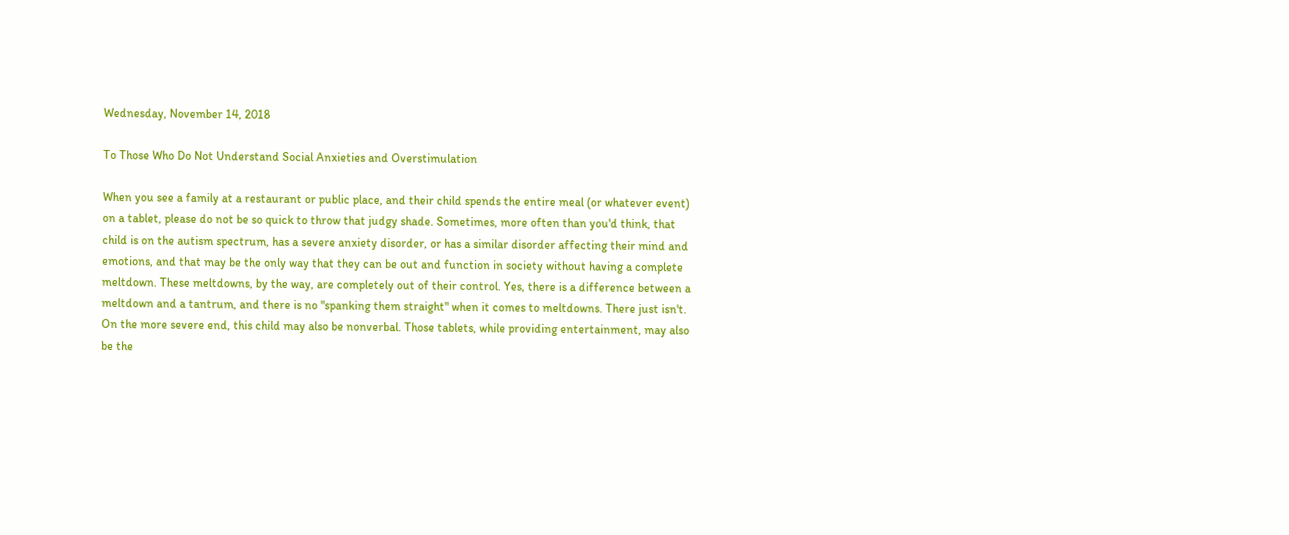Wednesday, November 14, 2018

To Those Who Do Not Understand Social Anxieties and Overstimulation

When you see a family at a restaurant or public place, and their child spends the entire meal (or whatever event) on a tablet, please do not be so quick to throw that judgy shade. Sometimes, more often than you'd think, that child is on the autism spectrum, has a severe anxiety disorder, or has a similar disorder affecting their mind and emotions, and that may be the only way that they can be out and function in society without having a complete meltdown. These meltdowns, by the way, are completely out of their control. Yes, there is a difference between a meltdown and a tantrum, and there is no "spanking them straight" when it comes to meltdowns. There just isn't. On the more severe end, this child may also be nonverbal. Those tablets, while providing entertainment, may also be the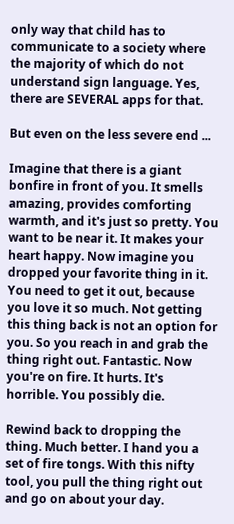only way that child has to communicate to a society where the majority of which do not understand sign language. Yes, there are SEVERAL apps for that.

But even on the less severe end ...

Imagine that there is a giant bonfire in front of you. It smells amazing, provides comforting warmth, and it's just so pretty. You want to be near it. It makes your heart happy. Now imagine you dropped your favorite thing in it. You need to get it out, because you love it so much. Not getting this thing back is not an option for you. So you reach in and grab the thing right out. Fantastic. Now you're on fire. It hurts. It's horrible. You possibly die.

Rewind back to dropping the thing. Much better. I hand you a set of fire tongs. With this nifty tool, you pull the thing right out and go on about your day.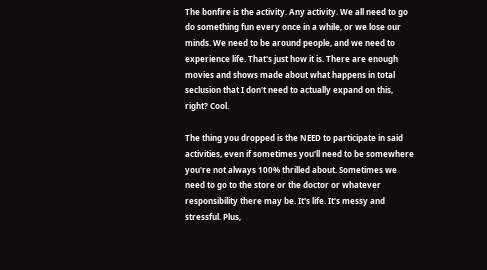The bonfire is the activity. Any activity. We all need to go do something fun every once in a while, or we lose our minds. We need to be around people, and we need to experience life. That's just how it is. There are enough movies and shows made about what happens in total seclusion that I don't need to actually expand on this, right? Cool.

The thing you dropped is the NEED to participate in said activities, even if sometimes you'll need to be somewhere you're not always 100% thrilled about. Sometimes we need to go to the store or the doctor or whatever responsibility there may be. It's life. It's messy and stressful. Plus,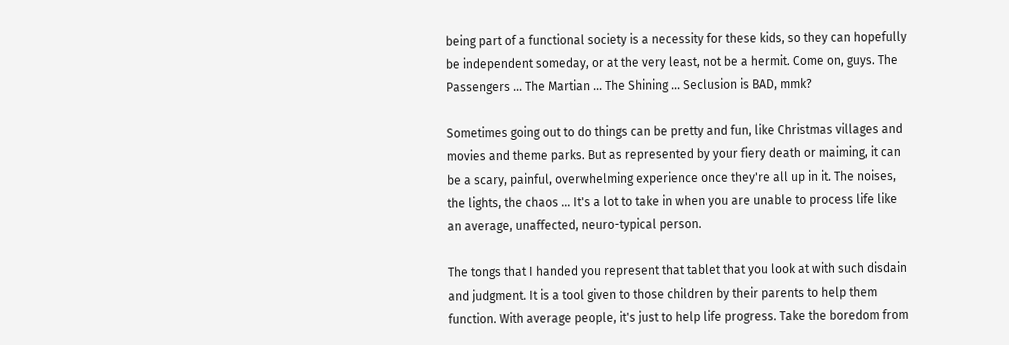being part of a functional society is a necessity for these kids, so they can hopefully be independent someday, or at the very least, not be a hermit. Come on, guys. The Passengers ... The Martian ... The Shining ... Seclusion is BAD, mmk?

Sometimes going out to do things can be pretty and fun, like Christmas villages and movies and theme parks. But as represented by your fiery death or maiming, it can be a scary, painful, overwhelming experience once they're all up in it. The noises, the lights, the chaos ... It's a lot to take in when you are unable to process life like an average, unaffected, neuro-typical person.

The tongs that I handed you represent that tablet that you look at with such disdain and judgment. It is a tool given to those children by their parents to help them function. With average people, it's just to help life progress. Take the boredom from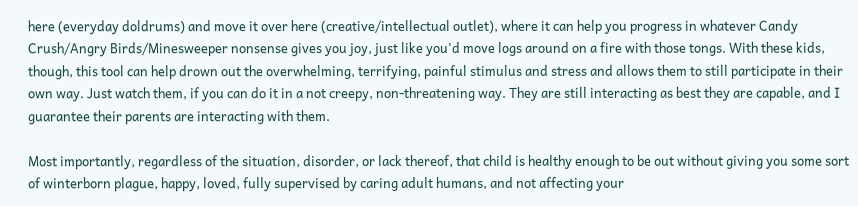here (everyday doldrums) and move it over here (creative/intellectual outlet), where it can help you progress in whatever Candy Crush/Angry Birds/Minesweeper nonsense gives you joy, just like you'd move logs around on a fire with those tongs. With these kids, though, this tool can help drown out the overwhelming, terrifying, painful stimulus and stress and allows them to still participate in their own way. Just watch them, if you can do it in a not creepy, non-threatening way. They are still interacting as best they are capable, and I guarantee their parents are interacting with them.

Most importantly, regardless of the situation, disorder, or lack thereof, that child is healthy enough to be out without giving you some sort of winterborn plague, happy, loved, fully supervised by caring adult humans, and not affecting your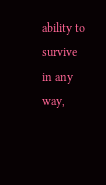ability to survive in any way,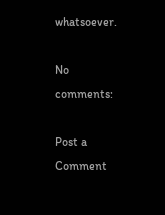whatsoever.

No comments:

Post a Comment